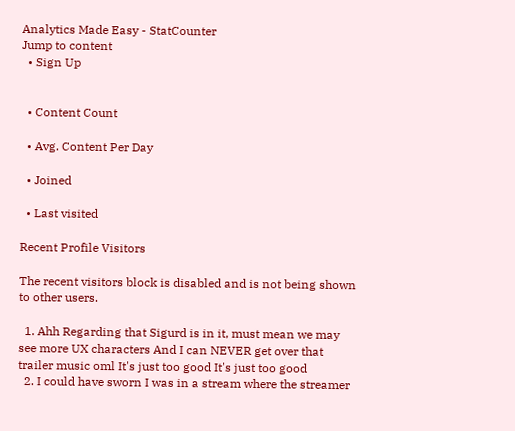Analytics Made Easy - StatCounter
Jump to content
  • Sign Up


  • Content Count

  • Avg. Content Per Day

  • Joined

  • Last visited

Recent Profile Visitors

The recent visitors block is disabled and is not being shown to other users.

  1. Ahh Regarding that Sigurd is in it, must mean we may see more UX characters And I can NEVER get over that trailer music oml It's just too good It's just too good
  2. I could have sworn I was in a stream where the streamer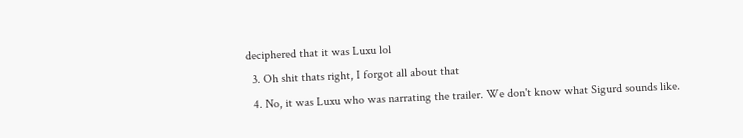deciphered that it was Luxu lol
  3. Oh shit thats right, I forgot all about that
  4. No, it was Luxu who was narrating the trailer. We don't know what Sigurd sounds like.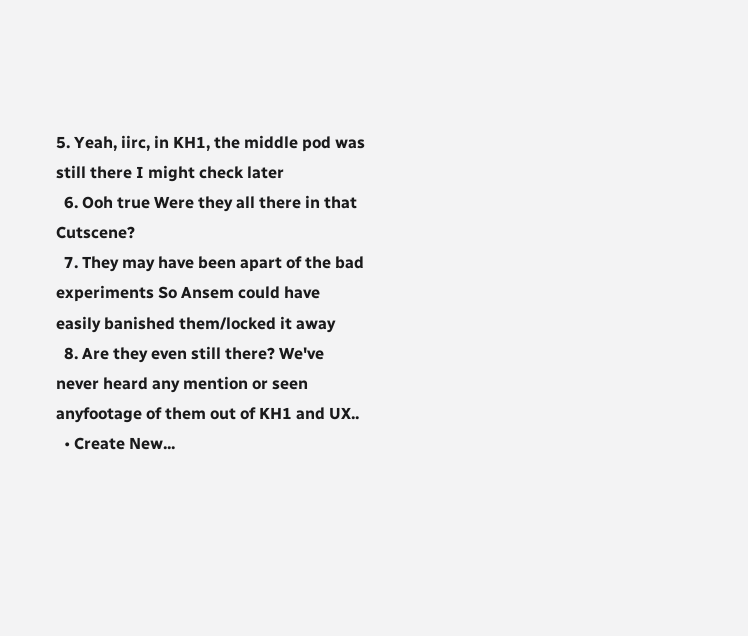5. Yeah, iirc, in KH1, the middle pod was still there I might check later
  6. Ooh true Were they all there in that Cutscene?
  7. They may have been apart of the bad experiments So Ansem could have easily banished them/locked it away
  8. Are they even still there? We've never heard any mention or seen anyfootage of them out of KH1 and UX..
  • Create New...